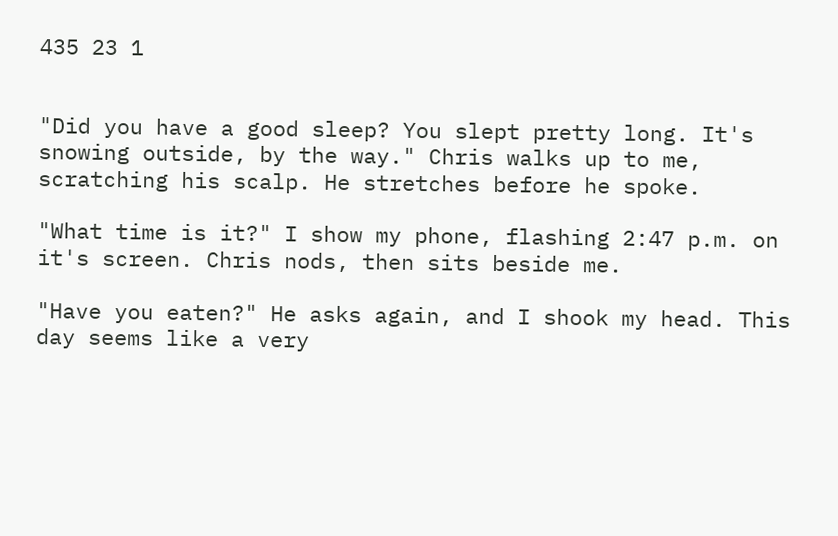435 23 1


"Did you have a good sleep? You slept pretty long. It's snowing outside, by the way." Chris walks up to me, scratching his scalp. He stretches before he spoke.

"What time is it?" I show my phone, flashing 2:47 p.m. on it's screen. Chris nods, then sits beside me.

"Have you eaten?" He asks again, and I shook my head. This day seems like a very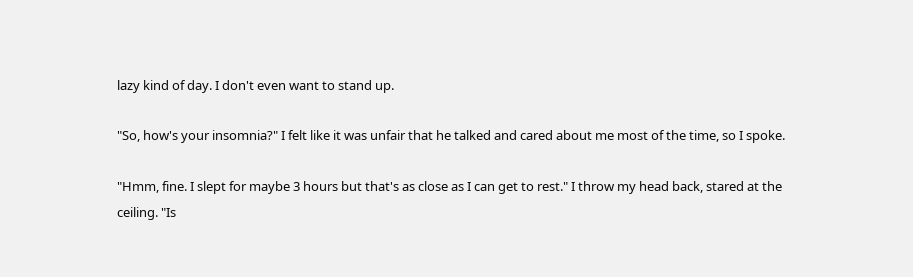lazy kind of day. I don't even want to stand up.

"So, how's your insomnia?" I felt like it was unfair that he talked and cared about me most of the time, so I spoke.

"Hmm, fine. I slept for maybe 3 hours but that's as close as I can get to rest." I throw my head back, stared at the ceiling. "Is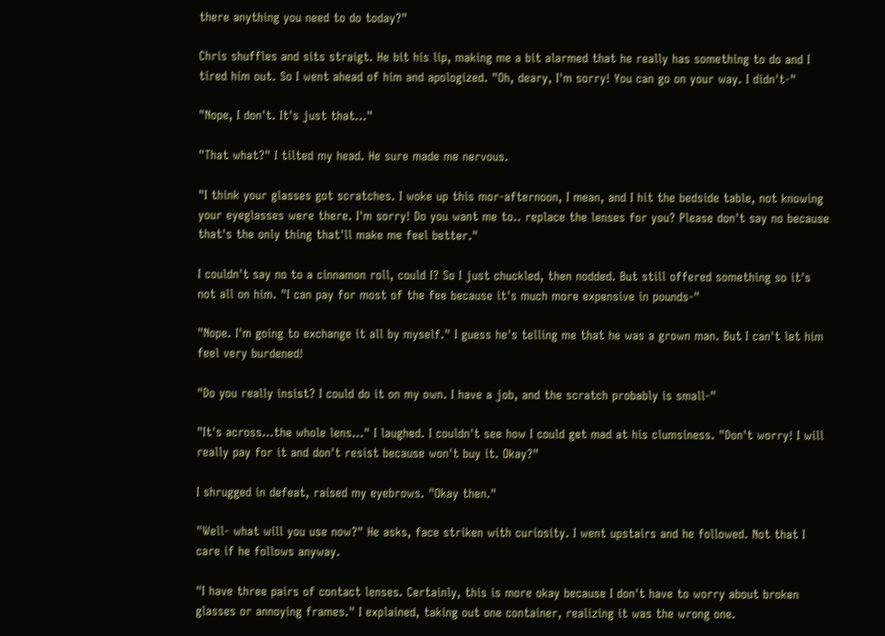there anything you need to do today?"

Chris shuffles and sits straigt. He bit his lip, making me a bit alarmed that he really has something to do and I tired him out. So I went ahead of him and apologized. "Oh, deary, I'm sorry! You can go on your way. I didn't-"

"Nope, I don't. It's just that..."

"That what?" I tilted my head. He sure made me nervous.

"I think your glasses got scratches. I woke up this mor-afternoon, I mean, and I hit the bedside table, not knowing your eyeglasses were there. I'm sorry! Do you want me to.. replace the lenses for you? Please don't say no because that's the only thing that'll make me feel better."

I couldn't say no to a cinnamon roll, could I? So I just chuckled, then nodded. But still offered something so it's not all on him. "I can pay for most of the fee because it's much more expensive in pounds-"

"Nope. I'm going to exchange it all by myself." I guess he's telling me that he was a grown man. But I can't let him feel very burdened!

"Do you really insist? I could do it on my own. I have a job, and the scratch probably is small-"

"It's across...the whole lens..." I laughed. I couldn't see how I could get mad at his clumsiness. "Don't worry! I will really pay for it and don't resist because won't buy it. Okay?"

I shrugged in defeat, raised my eyebrows. "Okay then."

"Well- what will you use now?" He asks, face striken with curiosity. I went upstairs and he followed. Not that I care if he follows anyway.

"I have three pairs of contact lenses. Certainly, this is more okay because I don't have to worry about broken glasses or annoying frames." I explained, taking out one container, realizing it was the wrong one.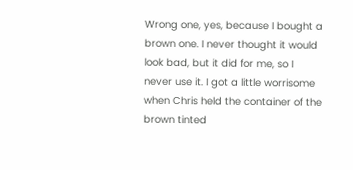Wrong one, yes, because I bought a brown one. I never thought it would look bad, but it did for me, so I never use it. I got a little worrisome when Chris held the container of the brown tinted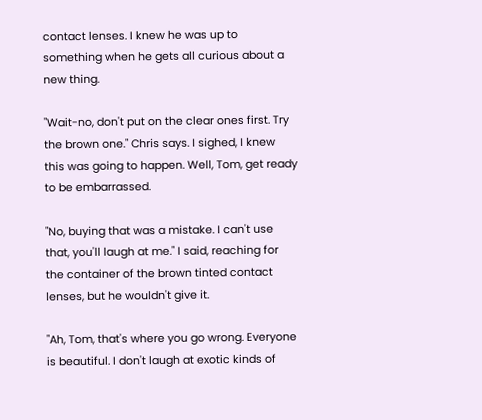contact lenses. I knew he was up to something when he gets all curious about a new thing.

"Wait-no, don't put on the clear ones first. Try the brown one." Chris says. I sighed, I knew this was going to happen. Well, Tom, get ready to be embarrassed.

"No, buying that was a mistake. I can't use that, you'll laugh at me." I said, reaching for the container of the brown tinted contact lenses, but he wouldn't give it.

"Ah, Tom, that's where you go wrong. Everyone is beautiful. I don't laugh at exotic kinds of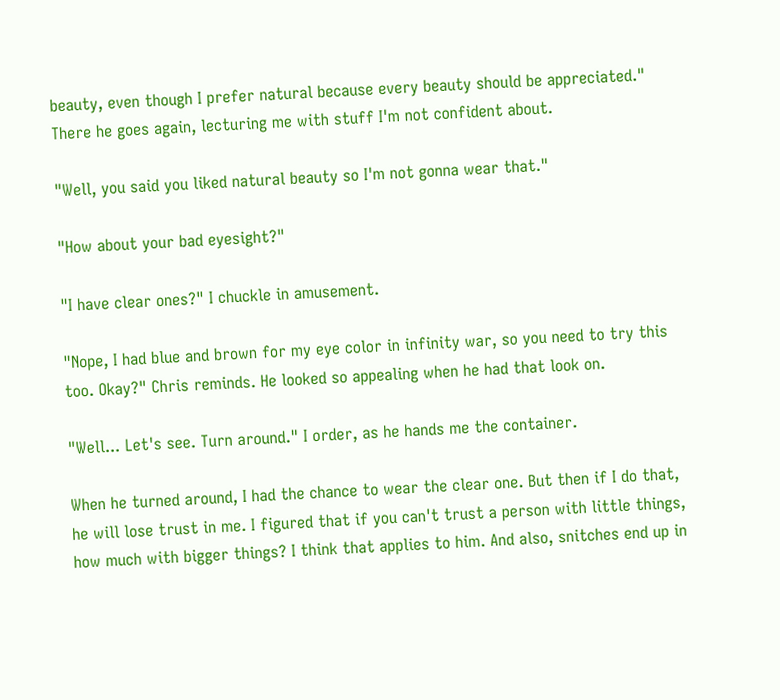beauty, even though I prefer natural because every beauty should be appreciated." There he goes again, lecturing me with stuff I'm not confident about.

"Well, you said you liked natural beauty so I'm not gonna wear that."

"How about your bad eyesight?"

"I have clear ones?" I chuckle in amusement.

"Nope, I had blue and brown for my eye color in infinity war, so you need to try this too. Okay?" Chris reminds. He looked so appealing when he had that look on.

"Well... Let's see. Turn around." I order, as he hands me the container.

When he turned around, I had the chance to wear the clear one. But then if I do that, he will lose trust in me. I figured that if you can't trust a person with little things, how much with bigger things? I think that applies to him. And also, snitches end up in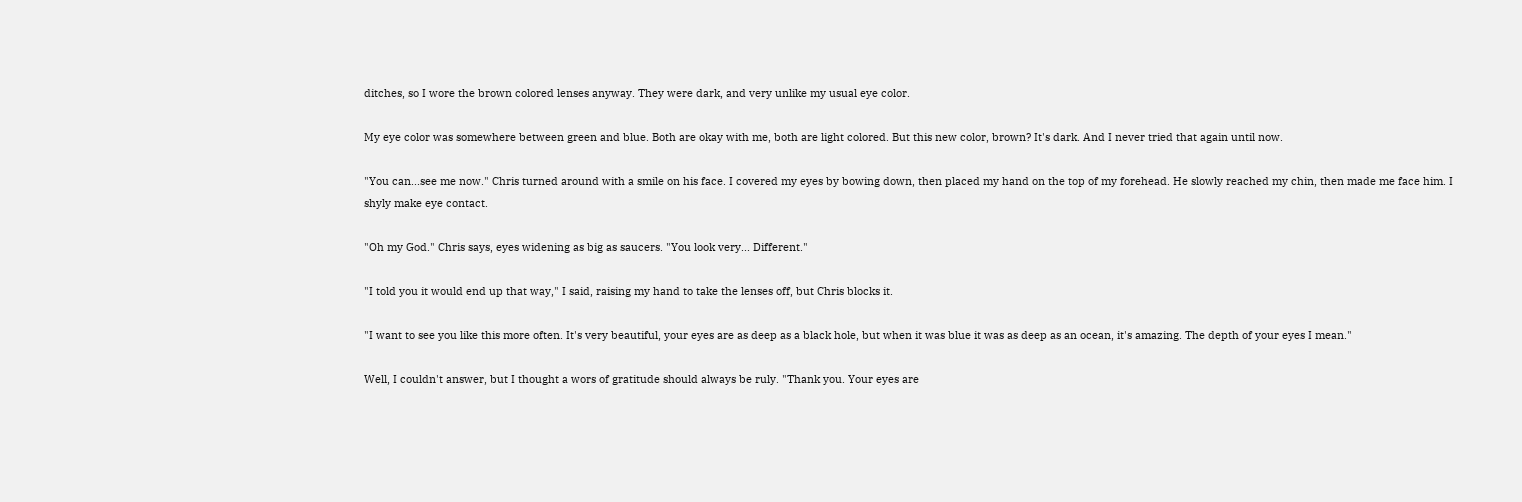ditches, so I wore the brown colored lenses anyway. They were dark, and very unlike my usual eye color.

My eye color was somewhere between green and blue. Both are okay with me, both are light colored. But this new color, brown? It's dark. And I never tried that again until now.

"You can...see me now." Chris turned around with a smile on his face. I covered my eyes by bowing down, then placed my hand on the top of my forehead. He slowly reached my chin, then made me face him. I shyly make eye contact.

"Oh my God." Chris says, eyes widening as big as saucers. "You look very... Different."

"I told you it would end up that way," I said, raising my hand to take the lenses off, but Chris blocks it.

"I want to see you like this more often. It's very beautiful, your eyes are as deep as a black hole, but when it was blue it was as deep as an ocean, it's amazing. The depth of your eyes I mean."

Well, I couldn't answer, but I thought a wors of gratitude should always be ruly. "Thank you. Your eyes are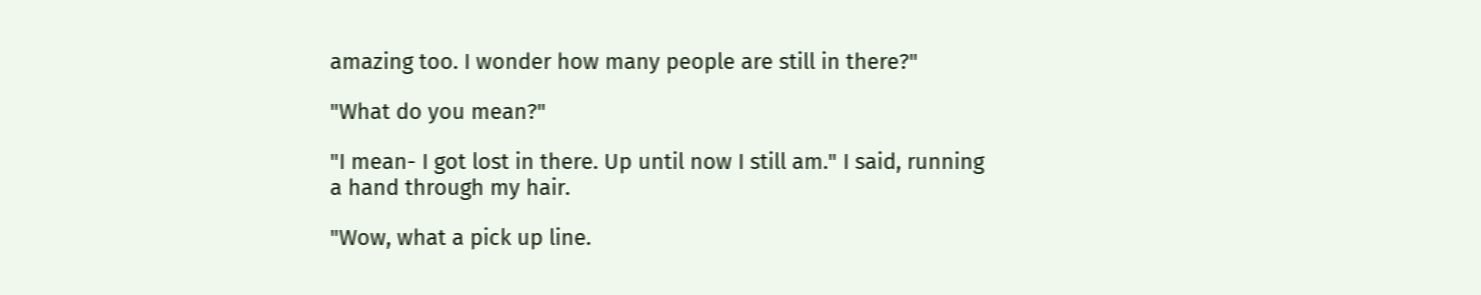amazing too. I wonder how many people are still in there?"

"What do you mean?"

"I mean- I got lost in there. Up until now I still am." I said, running a hand through my hair.

"Wow, what a pick up line.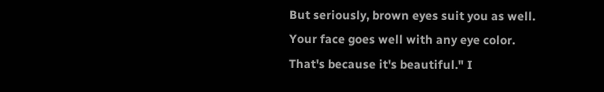But seriously, brown eyes suit you as well. Your face goes well with any eye color. That's because it's beautiful." I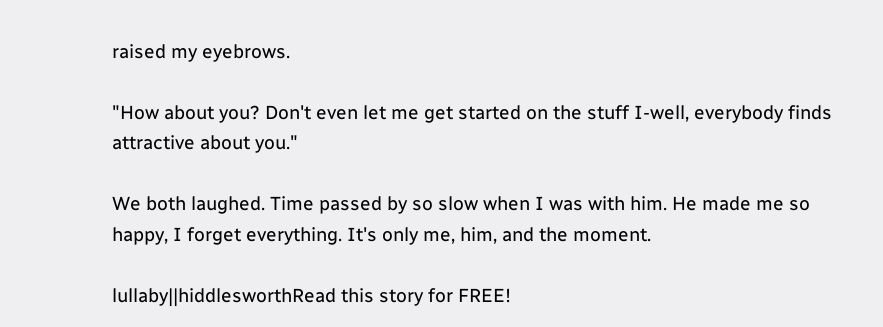raised my eyebrows.

"How about you? Don't even let me get started on the stuff I-well, everybody finds attractive about you."

We both laughed. Time passed by so slow when I was with him. He made me so happy, I forget everything. It's only me, him, and the moment.

lullaby||hiddlesworthRead this story for FREE!